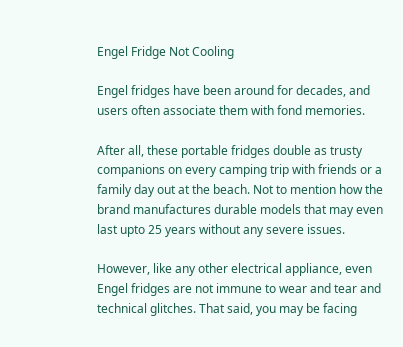Engel Fridge Not Cooling

Engel fridges have been around for decades, and users often associate them with fond memories.

After all, these portable fridges double as trusty companions on every camping trip with friends or a family day out at the beach. Not to mention how the brand manufactures durable models that may even last upto 25 years without any severe issues.

However, like any other electrical appliance, even Engel fridges are not immune to wear and tear and technical glitches. That said, you may be facing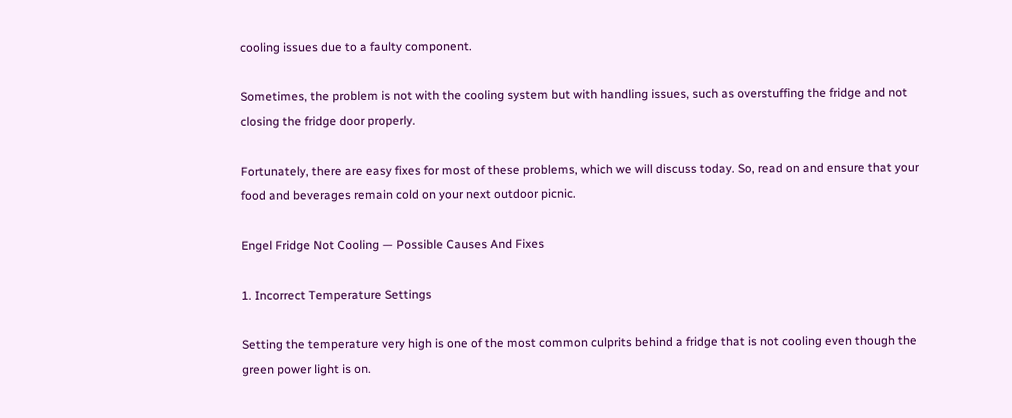cooling issues due to a faulty component.

Sometimes, the problem is not with the cooling system but with handling issues, such as overstuffing the fridge and not closing the fridge door properly.

Fortunately, there are easy fixes for most of these problems, which we will discuss today. So, read on and ensure that your food and beverages remain cold on your next outdoor picnic.

Engel Fridge Not Cooling — Possible Causes And Fixes

1. Incorrect Temperature Settings

Setting the temperature very high is one of the most common culprits behind a fridge that is not cooling even though the green power light is on.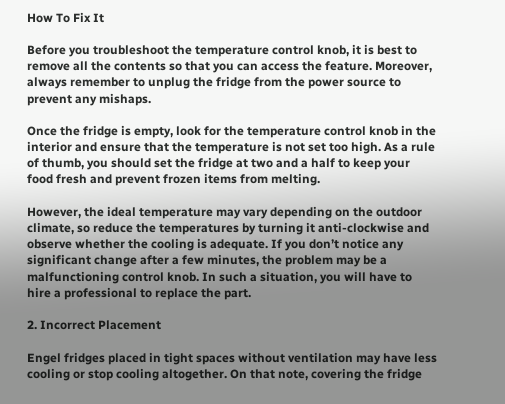How To Fix It

Before you troubleshoot the temperature control knob, it is best to remove all the contents so that you can access the feature. Moreover, always remember to unplug the fridge from the power source to prevent any mishaps.

Once the fridge is empty, look for the temperature control knob in the interior and ensure that the temperature is not set too high. As a rule of thumb, you should set the fridge at two and a half to keep your food fresh and prevent frozen items from melting.

However, the ideal temperature may vary depending on the outdoor climate, so reduce the temperatures by turning it anti-clockwise and observe whether the cooling is adequate. If you don’t notice any significant change after a few minutes, the problem may be a malfunctioning control knob. In such a situation, you will have to hire a professional to replace the part.

2. Incorrect Placement

Engel fridges placed in tight spaces without ventilation may have less cooling or stop cooling altogether. On that note, covering the fridge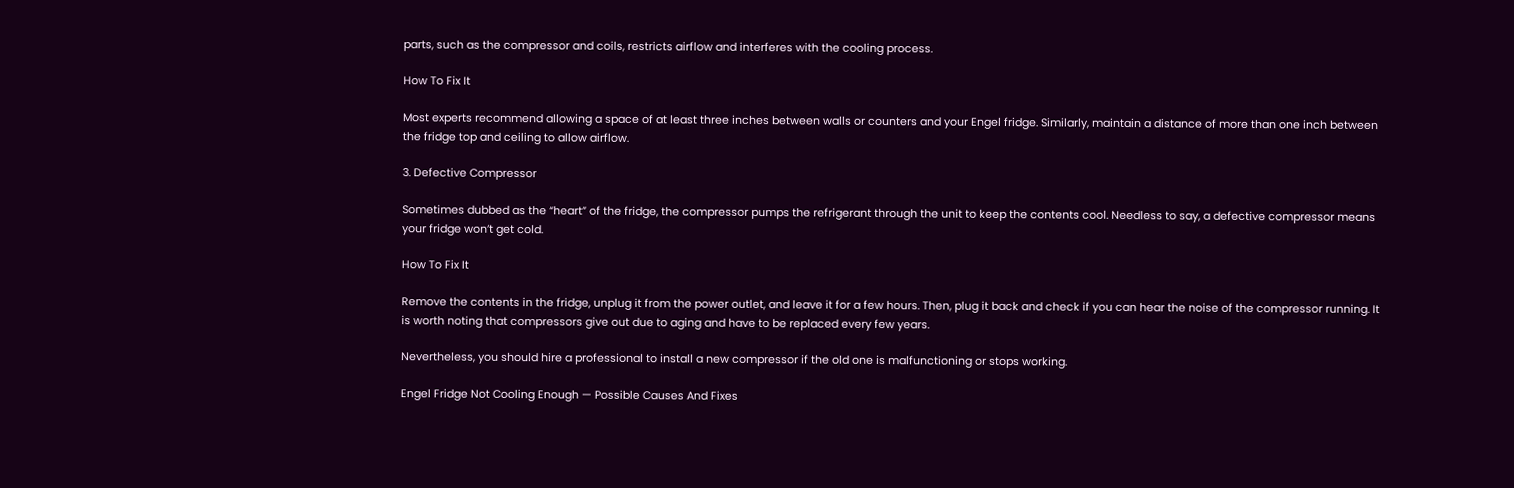parts, such as the compressor and coils, restricts airflow and interferes with the cooling process.

How To Fix It

Most experts recommend allowing a space of at least three inches between walls or counters and your Engel fridge. Similarly, maintain a distance of more than one inch between the fridge top and ceiling to allow airflow.

3. Defective Compressor

Sometimes dubbed as the “heart” of the fridge, the compressor pumps the refrigerant through the unit to keep the contents cool. Needless to say, a defective compressor means your fridge won’t get cold.

How To Fix It

Remove the contents in the fridge, unplug it from the power outlet, and leave it for a few hours. Then, plug it back and check if you can hear the noise of the compressor running. It is worth noting that compressors give out due to aging and have to be replaced every few years.

Nevertheless, you should hire a professional to install a new compressor if the old one is malfunctioning or stops working.

Engel Fridge Not Cooling Enough — Possible Causes And Fixes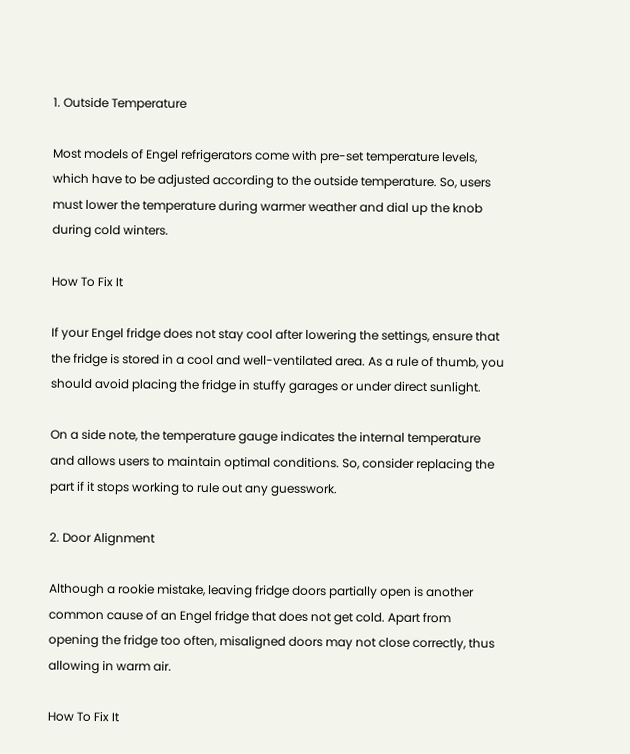1. Outside Temperature

Most models of Engel refrigerators come with pre-set temperature levels, which have to be adjusted according to the outside temperature. So, users must lower the temperature during warmer weather and dial up the knob during cold winters.

How To Fix It

If your Engel fridge does not stay cool after lowering the settings, ensure that the fridge is stored in a cool and well-ventilated area. As a rule of thumb, you should avoid placing the fridge in stuffy garages or under direct sunlight.

On a side note, the temperature gauge indicates the internal temperature and allows users to maintain optimal conditions. So, consider replacing the part if it stops working to rule out any guesswork.

2. Door Alignment

Although a rookie mistake, leaving fridge doors partially open is another common cause of an Engel fridge that does not get cold. Apart from opening the fridge too often, misaligned doors may not close correctly, thus allowing in warm air.

How To Fix It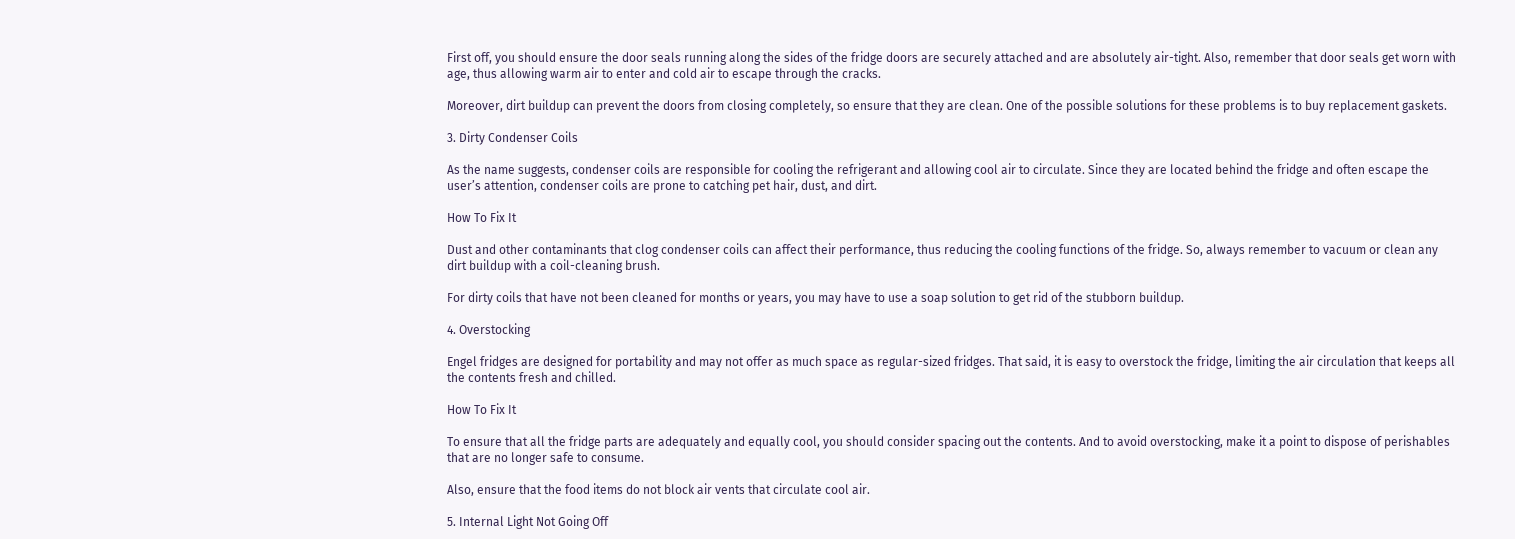First off, you should ensure the door seals running along the sides of the fridge doors are securely attached and are absolutely air-tight. Also, remember that door seals get worn with age, thus allowing warm air to enter and cold air to escape through the cracks.

Moreover, dirt buildup can prevent the doors from closing completely, so ensure that they are clean. One of the possible solutions for these problems is to buy replacement gaskets.

3. Dirty Condenser Coils

As the name suggests, condenser coils are responsible for cooling the refrigerant and allowing cool air to circulate. Since they are located behind the fridge and often escape the user’s attention, condenser coils are prone to catching pet hair, dust, and dirt.

How To Fix It

Dust and other contaminants that clog condenser coils can affect their performance, thus reducing the cooling functions of the fridge. So, always remember to vacuum or clean any dirt buildup with a coil-cleaning brush.

For dirty coils that have not been cleaned for months or years, you may have to use a soap solution to get rid of the stubborn buildup.

4. Overstocking

Engel fridges are designed for portability and may not offer as much space as regular-sized fridges. That said, it is easy to overstock the fridge, limiting the air circulation that keeps all the contents fresh and chilled.

How To Fix It

To ensure that all the fridge parts are adequately and equally cool, you should consider spacing out the contents. And to avoid overstocking, make it a point to dispose of perishables that are no longer safe to consume.

Also, ensure that the food items do not block air vents that circulate cool air.

5. Internal Light Not Going Off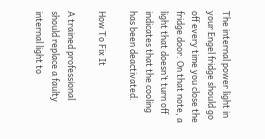The internal power light in your Engel fridge should go off every time you close the fridge door. On that note, a light that doesn’t turn off indicates that the cooling has been deactivated.

How To Fix It

A trained professional should replace a faulty internal light to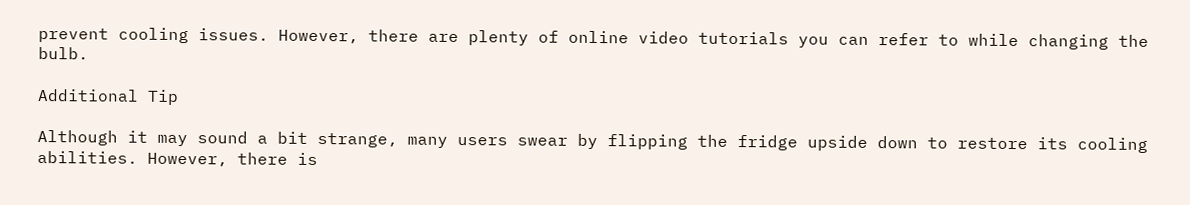prevent cooling issues. However, there are plenty of online video tutorials you can refer to while changing the bulb.

Additional Tip

Although it may sound a bit strange, many users swear by flipping the fridge upside down to restore its cooling abilities. However, there is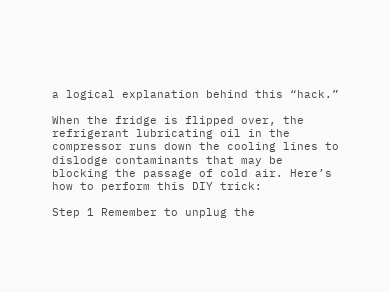a logical explanation behind this “hack.”

When the fridge is flipped over, the refrigerant lubricating oil in the compressor runs down the cooling lines to dislodge contaminants that may be blocking the passage of cold air. Here’s how to perform this DIY trick:

Step 1 Remember to unplug the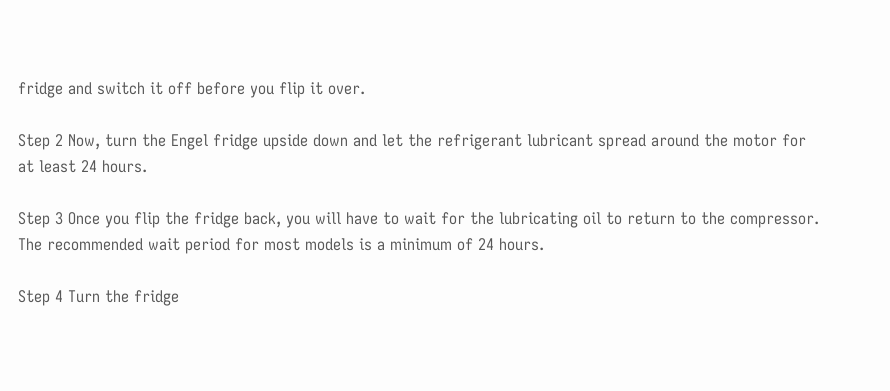fridge and switch it off before you flip it over.

Step 2 Now, turn the Engel fridge upside down and let the refrigerant lubricant spread around the motor for at least 24 hours.

Step 3 Once you flip the fridge back, you will have to wait for the lubricating oil to return to the compressor. The recommended wait period for most models is a minimum of 24 hours.

Step 4 Turn the fridge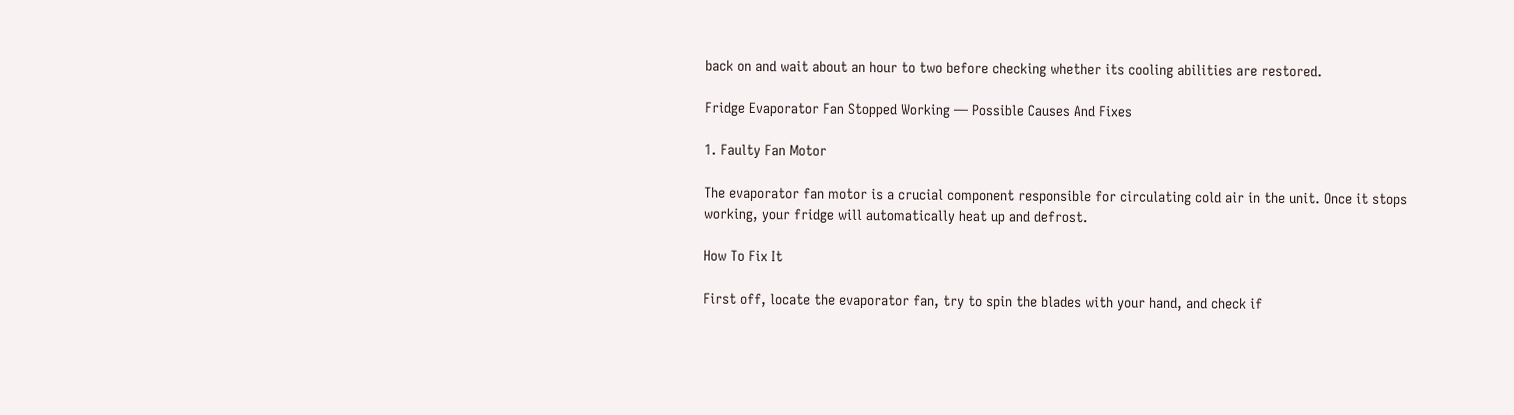back on and wait about an hour to two before checking whether its cooling abilities are restored.

Fridge Evaporator Fan Stopped Working — Possible Causes And Fixes

1. Faulty Fan Motor

The evaporator fan motor is a crucial component responsible for circulating cold air in the unit. Once it stops working, your fridge will automatically heat up and defrost.

How To Fix It

First off, locate the evaporator fan, try to spin the blades with your hand, and check if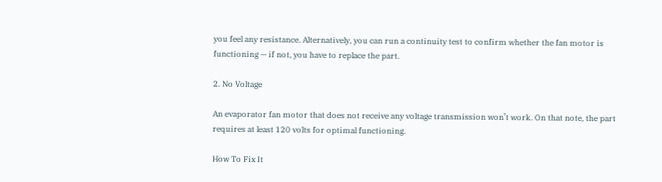you feel any resistance. Alternatively, you can run a continuity test to confirm whether the fan motor is functioning — if not, you have to replace the part.

2. No Voltage

An evaporator fan motor that does not receive any voltage transmission won’t work. On that note, the part requires at least 120 volts for optimal functioning.

How To Fix It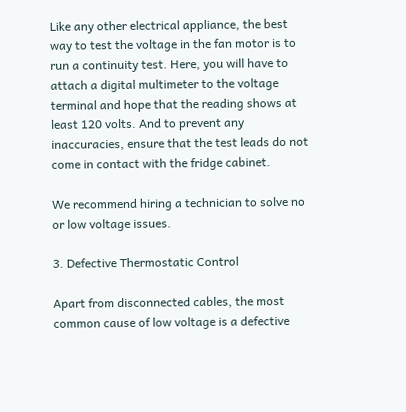Like any other electrical appliance, the best way to test the voltage in the fan motor is to run a continuity test. Here, you will have to attach a digital multimeter to the voltage terminal and hope that the reading shows at least 120 volts. And to prevent any inaccuracies, ensure that the test leads do not come in contact with the fridge cabinet.

We recommend hiring a technician to solve no or low voltage issues.

3. Defective Thermostatic Control

Apart from disconnected cables, the most common cause of low voltage is a defective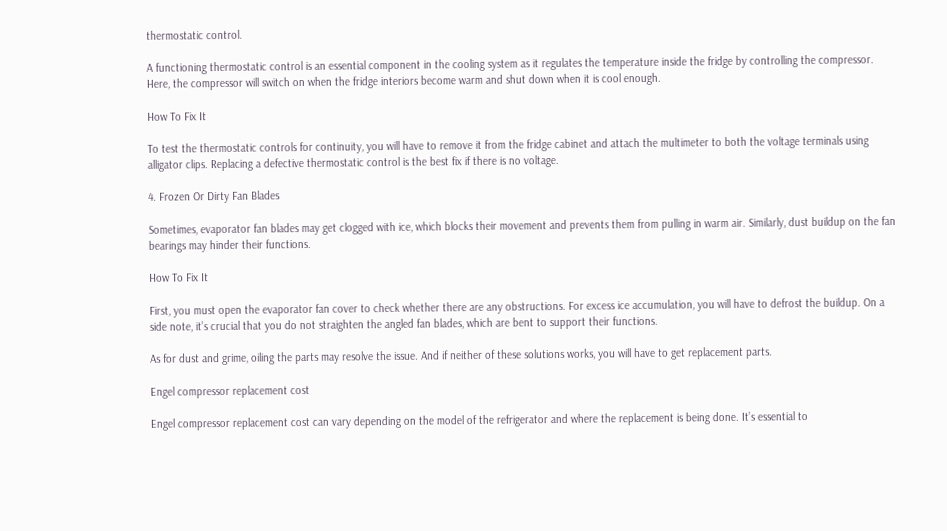thermostatic control.

A functioning thermostatic control is an essential component in the cooling system as it regulates the temperature inside the fridge by controlling the compressor. Here, the compressor will switch on when the fridge interiors become warm and shut down when it is cool enough.

How To Fix It

To test the thermostatic controls for continuity, you will have to remove it from the fridge cabinet and attach the multimeter to both the voltage terminals using alligator clips. Replacing a defective thermostatic control is the best fix if there is no voltage.

4. Frozen Or Dirty Fan Blades

Sometimes, evaporator fan blades may get clogged with ice, which blocks their movement and prevents them from pulling in warm air. Similarly, dust buildup on the fan bearings may hinder their functions.

How To Fix It

First, you must open the evaporator fan cover to check whether there are any obstructions. For excess ice accumulation, you will have to defrost the buildup. On a side note, it’s crucial that you do not straighten the angled fan blades, which are bent to support their functions.

As for dust and grime, oiling the parts may resolve the issue. And if neither of these solutions works, you will have to get replacement parts.

Engel compressor replacement cost

Engel compressor replacement cost can vary depending on the model of the refrigerator and where the replacement is being done. It’s essential to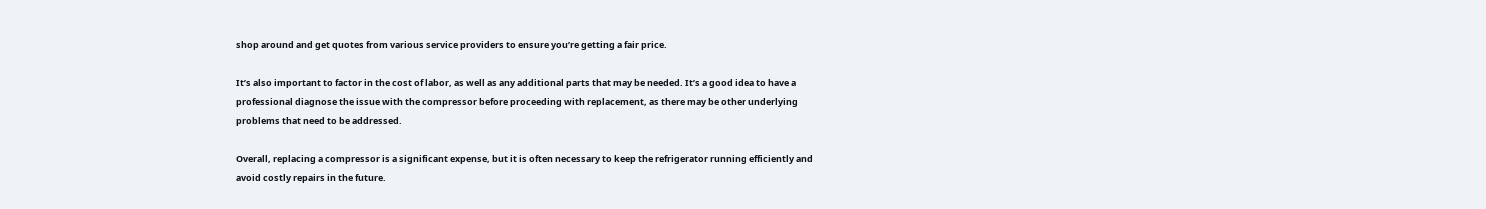shop around and get quotes from various service providers to ensure you’re getting a fair price.

It’s also important to factor in the cost of labor, as well as any additional parts that may be needed. It’s a good idea to have a professional diagnose the issue with the compressor before proceeding with replacement, as there may be other underlying problems that need to be addressed.

Overall, replacing a compressor is a significant expense, but it is often necessary to keep the refrigerator running efficiently and avoid costly repairs in the future.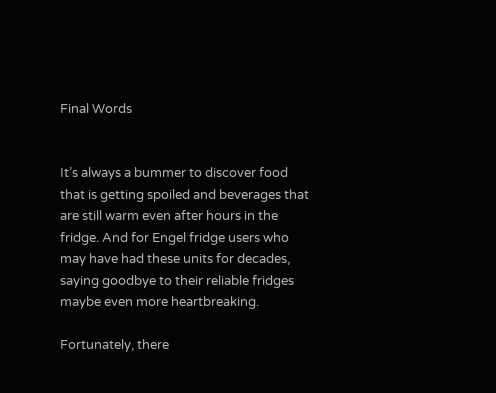Final Words


It’s always a bummer to discover food that is getting spoiled and beverages that are still warm even after hours in the fridge. And for Engel fridge users who may have had these units for decades, saying goodbye to their reliable fridges maybe even more heartbreaking.

Fortunately, there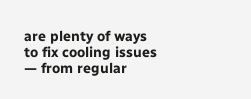are plenty of ways to fix cooling issues — from regular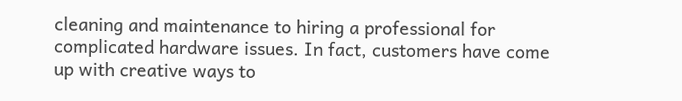cleaning and maintenance to hiring a professional for complicated hardware issues. In fact, customers have come up with creative ways to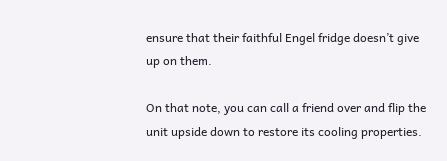ensure that their faithful Engel fridge doesn’t give up on them.

On that note, you can call a friend over and flip the unit upside down to restore its cooling properties.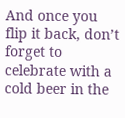And once you flip it back, don’t forget to celebrate with a cold beer in the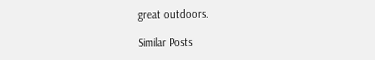great outdoors.

Similar Posts